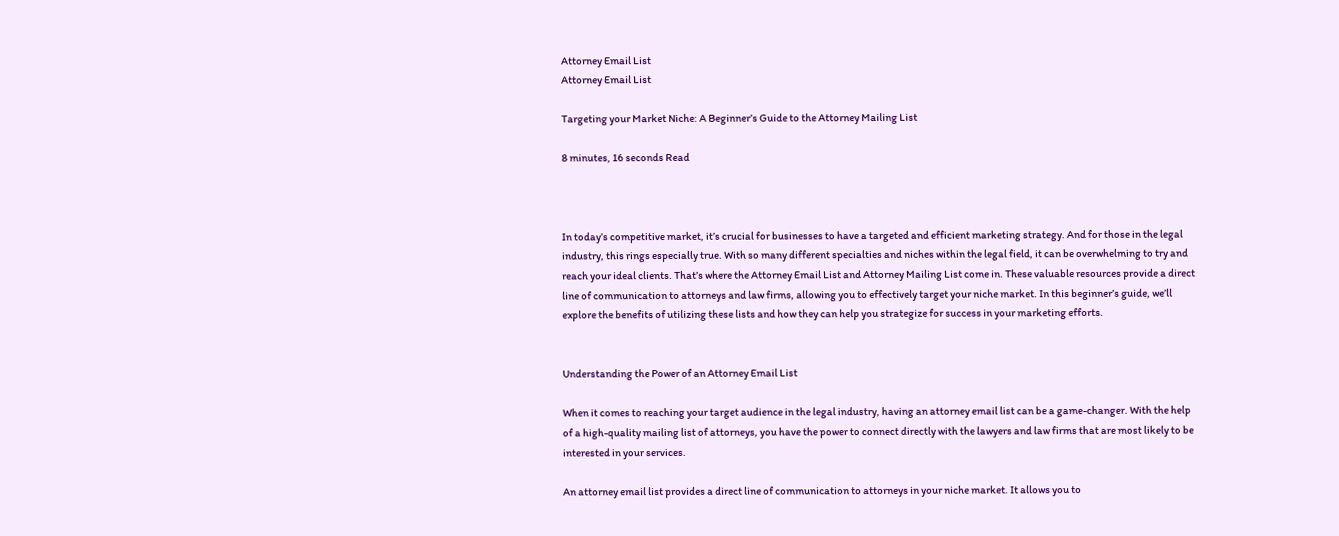Attorney Email List
Attorney Email List

Targeting your Market Niche: A Beginner’s Guide to the Attorney Mailing List

8 minutes, 16 seconds Read



In today’s competitive market, it’s crucial for businesses to have a targeted and efficient marketing strategy. And for those in the legal industry, this rings especially true. With so many different specialties and niches within the legal field, it can be overwhelming to try and reach your ideal clients. That’s where the Attorney Email List and Attorney Mailing List come in. These valuable resources provide a direct line of communication to attorneys and law firms, allowing you to effectively target your niche market. In this beginner’s guide, we’ll explore the benefits of utilizing these lists and how they can help you strategize for success in your marketing efforts.


Understanding the Power of an Attorney Email List

When it comes to reaching your target audience in the legal industry, having an attorney email list can be a game-changer. With the help of a high-quality mailing list of attorneys, you have the power to connect directly with the lawyers and law firms that are most likely to be interested in your services.

An attorney email list provides a direct line of communication to attorneys in your niche market. It allows you to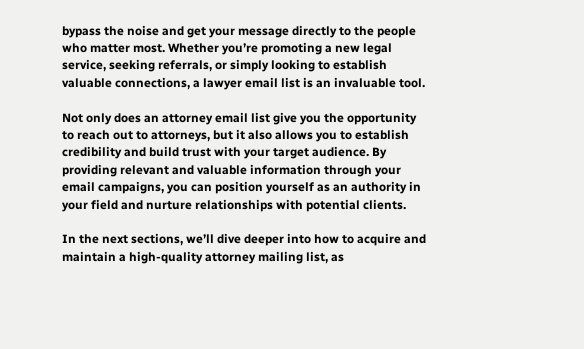bypass the noise and get your message directly to the people who matter most. Whether you’re promoting a new legal service, seeking referrals, or simply looking to establish valuable connections, a lawyer email list is an invaluable tool.

Not only does an attorney email list give you the opportunity to reach out to attorneys, but it also allows you to establish credibility and build trust with your target audience. By providing relevant and valuable information through your email campaigns, you can position yourself as an authority in your field and nurture relationships with potential clients.

In the next sections, we’ll dive deeper into how to acquire and maintain a high-quality attorney mailing list, as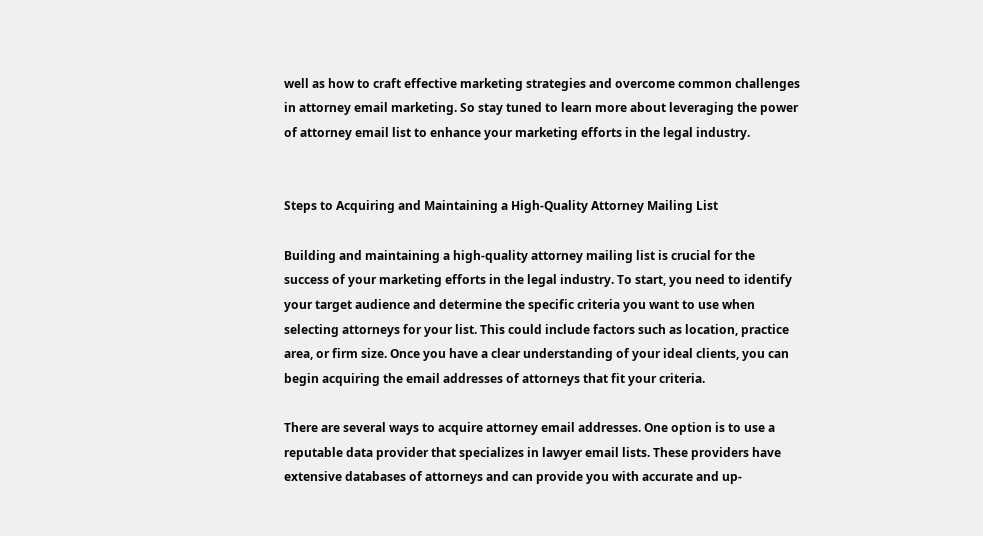well as how to craft effective marketing strategies and overcome common challenges in attorney email marketing. So stay tuned to learn more about leveraging the power of attorney email list to enhance your marketing efforts in the legal industry.


Steps to Acquiring and Maintaining a High-Quality Attorney Mailing List

Building and maintaining a high-quality attorney mailing list is crucial for the success of your marketing efforts in the legal industry. To start, you need to identify your target audience and determine the specific criteria you want to use when selecting attorneys for your list. This could include factors such as location, practice area, or firm size. Once you have a clear understanding of your ideal clients, you can begin acquiring the email addresses of attorneys that fit your criteria.

There are several ways to acquire attorney email addresses. One option is to use a reputable data provider that specializes in lawyer email lists. These providers have extensive databases of attorneys and can provide you with accurate and up-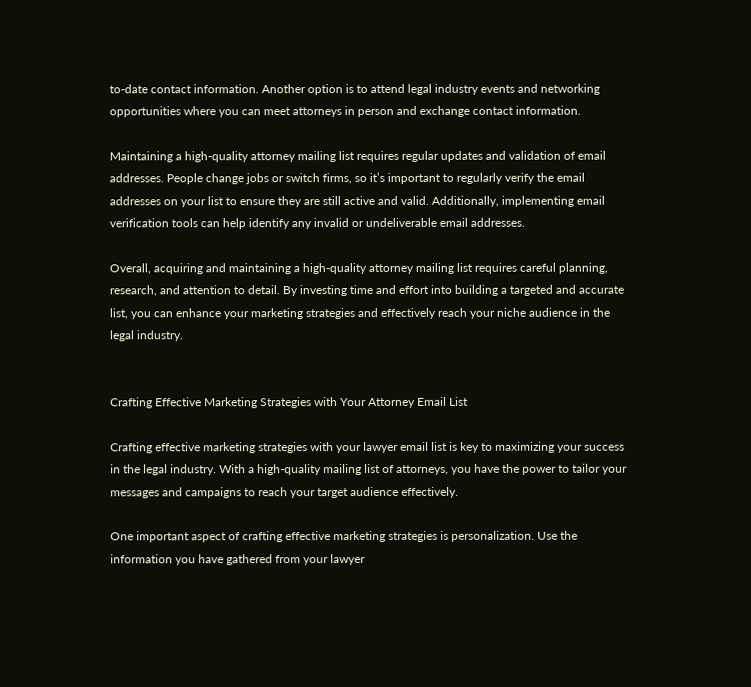to-date contact information. Another option is to attend legal industry events and networking opportunities where you can meet attorneys in person and exchange contact information.

Maintaining a high-quality attorney mailing list requires regular updates and validation of email addresses. People change jobs or switch firms, so it’s important to regularly verify the email addresses on your list to ensure they are still active and valid. Additionally, implementing email verification tools can help identify any invalid or undeliverable email addresses.

Overall, acquiring and maintaining a high-quality attorney mailing list requires careful planning, research, and attention to detail. By investing time and effort into building a targeted and accurate list, you can enhance your marketing strategies and effectively reach your niche audience in the legal industry.


Crafting Effective Marketing Strategies with Your Attorney Email List

Crafting effective marketing strategies with your lawyer email list is key to maximizing your success in the legal industry. With a high-quality mailing list of attorneys, you have the power to tailor your messages and campaigns to reach your target audience effectively.

One important aspect of crafting effective marketing strategies is personalization. Use the information you have gathered from your lawyer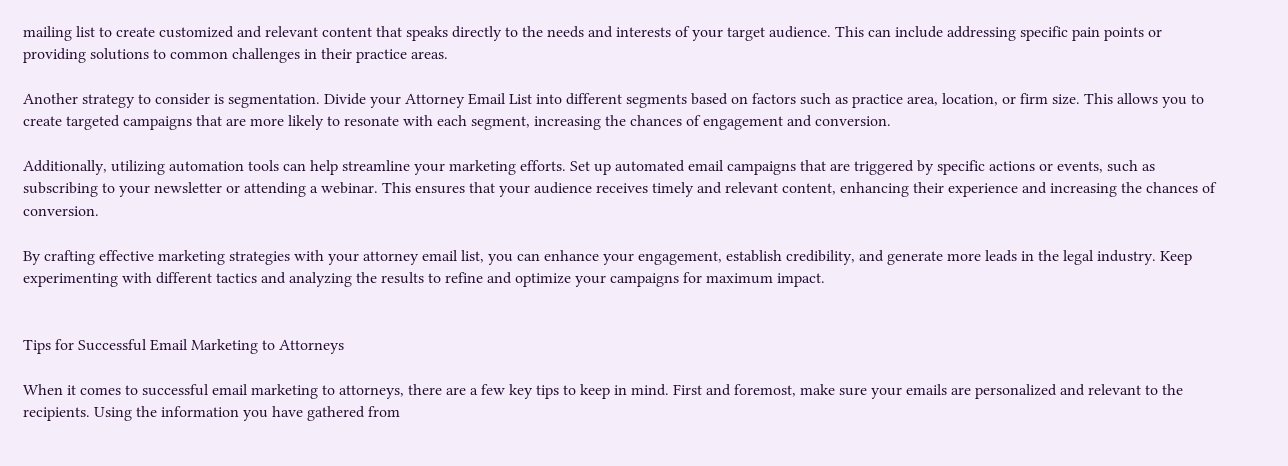mailing list to create customized and relevant content that speaks directly to the needs and interests of your target audience. This can include addressing specific pain points or providing solutions to common challenges in their practice areas.

Another strategy to consider is segmentation. Divide your Attorney Email List into different segments based on factors such as practice area, location, or firm size. This allows you to create targeted campaigns that are more likely to resonate with each segment, increasing the chances of engagement and conversion.

Additionally, utilizing automation tools can help streamline your marketing efforts. Set up automated email campaigns that are triggered by specific actions or events, such as subscribing to your newsletter or attending a webinar. This ensures that your audience receives timely and relevant content, enhancing their experience and increasing the chances of conversion.

By crafting effective marketing strategies with your attorney email list, you can enhance your engagement, establish credibility, and generate more leads in the legal industry. Keep experimenting with different tactics and analyzing the results to refine and optimize your campaigns for maximum impact.


Tips for Successful Email Marketing to Attorneys

When it comes to successful email marketing to attorneys, there are a few key tips to keep in mind. First and foremost, make sure your emails are personalized and relevant to the recipients. Using the information you have gathered from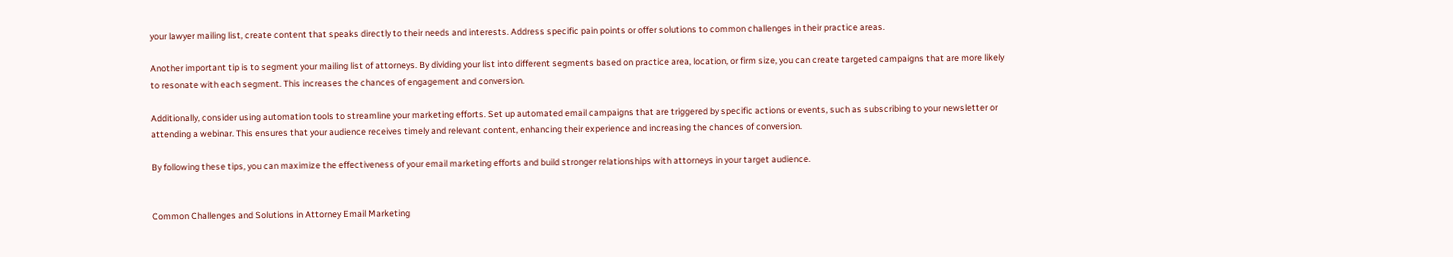your lawyer mailing list, create content that speaks directly to their needs and interests. Address specific pain points or offer solutions to common challenges in their practice areas.

Another important tip is to segment your mailing list of attorneys. By dividing your list into different segments based on practice area, location, or firm size, you can create targeted campaigns that are more likely to resonate with each segment. This increases the chances of engagement and conversion.

Additionally, consider using automation tools to streamline your marketing efforts. Set up automated email campaigns that are triggered by specific actions or events, such as subscribing to your newsletter or attending a webinar. This ensures that your audience receives timely and relevant content, enhancing their experience and increasing the chances of conversion.

By following these tips, you can maximize the effectiveness of your email marketing efforts and build stronger relationships with attorneys in your target audience.


Common Challenges and Solutions in Attorney Email Marketing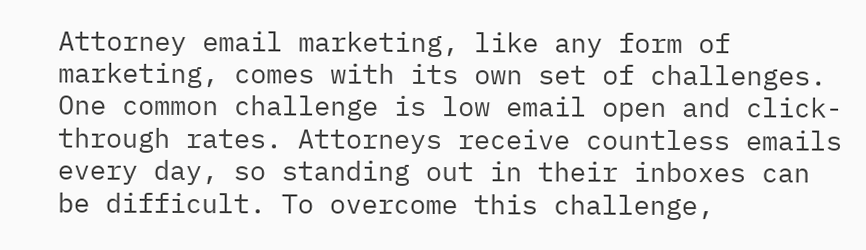Attorney email marketing, like any form of marketing, comes with its own set of challenges. One common challenge is low email open and click-through rates. Attorneys receive countless emails every day, so standing out in their inboxes can be difficult. To overcome this challenge,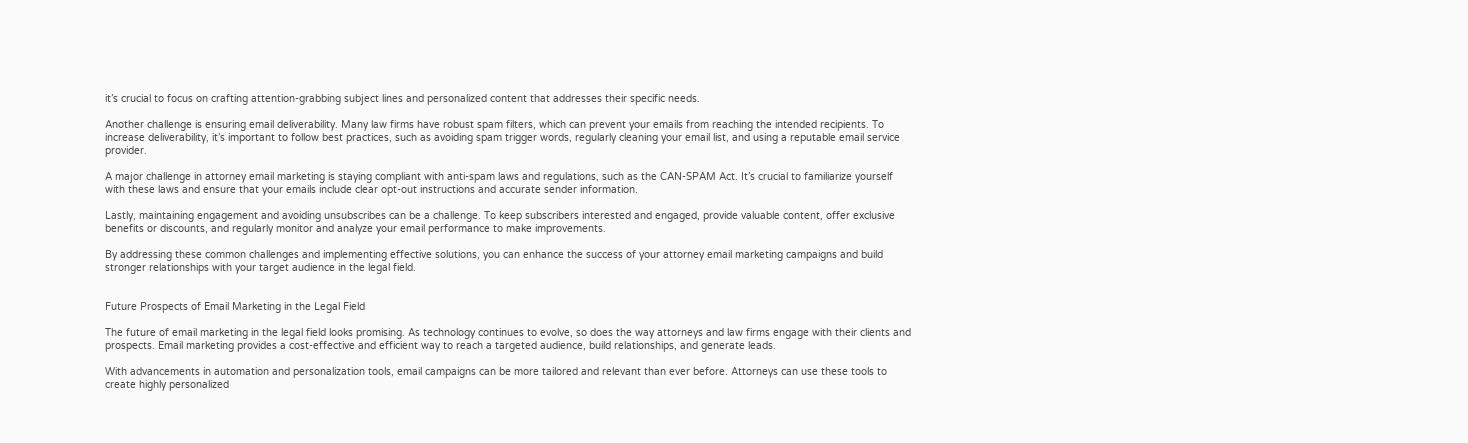it’s crucial to focus on crafting attention-grabbing subject lines and personalized content that addresses their specific needs.

Another challenge is ensuring email deliverability. Many law firms have robust spam filters, which can prevent your emails from reaching the intended recipients. To increase deliverability, it’s important to follow best practices, such as avoiding spam trigger words, regularly cleaning your email list, and using a reputable email service provider.

A major challenge in attorney email marketing is staying compliant with anti-spam laws and regulations, such as the CAN-SPAM Act. It’s crucial to familiarize yourself with these laws and ensure that your emails include clear opt-out instructions and accurate sender information.

Lastly, maintaining engagement and avoiding unsubscribes can be a challenge. To keep subscribers interested and engaged, provide valuable content, offer exclusive benefits or discounts, and regularly monitor and analyze your email performance to make improvements.

By addressing these common challenges and implementing effective solutions, you can enhance the success of your attorney email marketing campaigns and build stronger relationships with your target audience in the legal field.


Future Prospects of Email Marketing in the Legal Field

The future of email marketing in the legal field looks promising. As technology continues to evolve, so does the way attorneys and law firms engage with their clients and prospects. Email marketing provides a cost-effective and efficient way to reach a targeted audience, build relationships, and generate leads.

With advancements in automation and personalization tools, email campaigns can be more tailored and relevant than ever before. Attorneys can use these tools to create highly personalized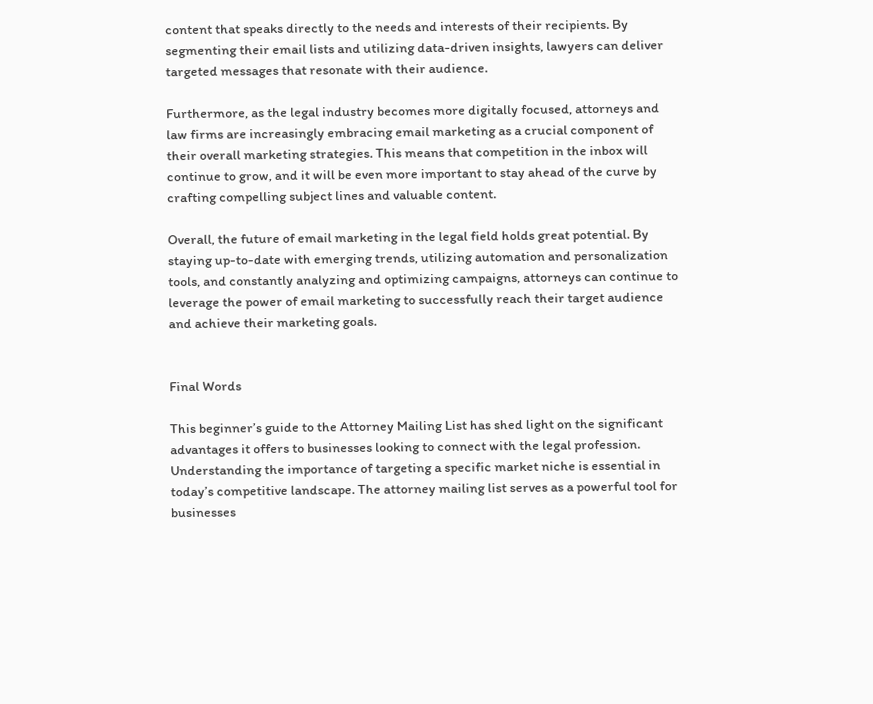content that speaks directly to the needs and interests of their recipients. By segmenting their email lists and utilizing data-driven insights, lawyers can deliver targeted messages that resonate with their audience.

Furthermore, as the legal industry becomes more digitally focused, attorneys and law firms are increasingly embracing email marketing as a crucial component of their overall marketing strategies. This means that competition in the inbox will continue to grow, and it will be even more important to stay ahead of the curve by crafting compelling subject lines and valuable content.

Overall, the future of email marketing in the legal field holds great potential. By staying up-to-date with emerging trends, utilizing automation and personalization tools, and constantly analyzing and optimizing campaigns, attorneys can continue to leverage the power of email marketing to successfully reach their target audience and achieve their marketing goals.


Final Words

This beginner’s guide to the Attorney Mailing List has shed light on the significant advantages it offers to businesses looking to connect with the legal profession. Understanding the importance of targeting a specific market niche is essential in today’s competitive landscape. The attorney mailing list serves as a powerful tool for businesses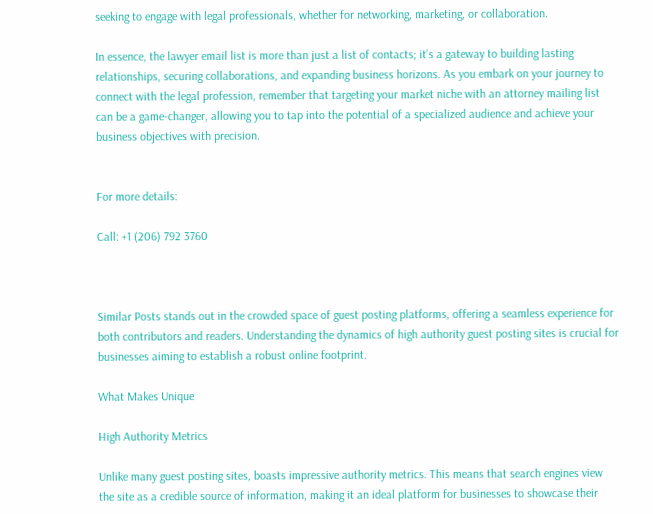seeking to engage with legal professionals, whether for networking, marketing, or collaboration.

In essence, the lawyer email list is more than just a list of contacts; it’s a gateway to building lasting relationships, securing collaborations, and expanding business horizons. As you embark on your journey to connect with the legal profession, remember that targeting your market niche with an attorney mailing list can be a game-changer, allowing you to tap into the potential of a specialized audience and achieve your business objectives with precision.


For more details:

Call: +1 (206) 792 3760



Similar Posts stands out in the crowded space of guest posting platforms, offering a seamless experience for both contributors and readers. Understanding the dynamics of high authority guest posting sites is crucial for businesses aiming to establish a robust online footprint.

What Makes Unique

High Authority Metrics

Unlike many guest posting sites, boasts impressive authority metrics. This means that search engines view the site as a credible source of information, making it an ideal platform for businesses to showcase their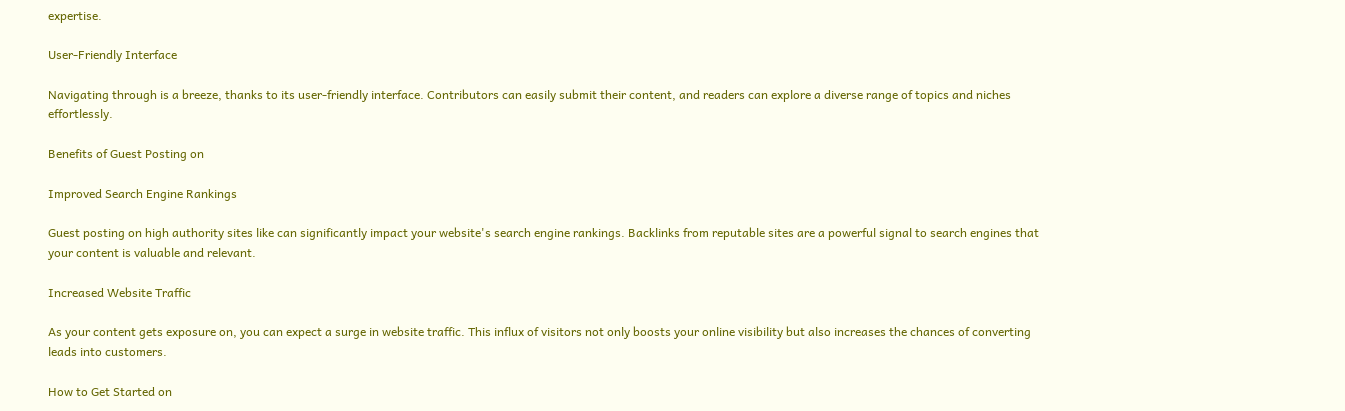expertise.

User-Friendly Interface

Navigating through is a breeze, thanks to its user-friendly interface. Contributors can easily submit their content, and readers can explore a diverse range of topics and niches effortlessly.

Benefits of Guest Posting on

Improved Search Engine Rankings

Guest posting on high authority sites like can significantly impact your website's search engine rankings. Backlinks from reputable sites are a powerful signal to search engines that your content is valuable and relevant.

Increased Website Traffic

As your content gets exposure on, you can expect a surge in website traffic. This influx of visitors not only boosts your online visibility but also increases the chances of converting leads into customers.

How to Get Started on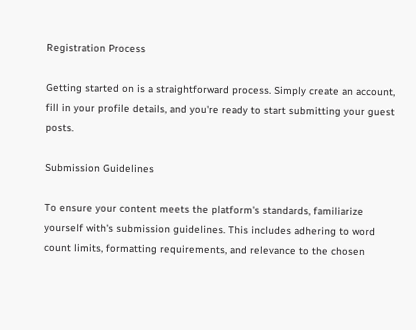Registration Process

Getting started on is a straightforward process. Simply create an account, fill in your profile details, and you're ready to start submitting your guest posts.

Submission Guidelines

To ensure your content meets the platform's standards, familiarize yourself with's submission guidelines. This includes adhering to word count limits, formatting requirements, and relevance to the chosen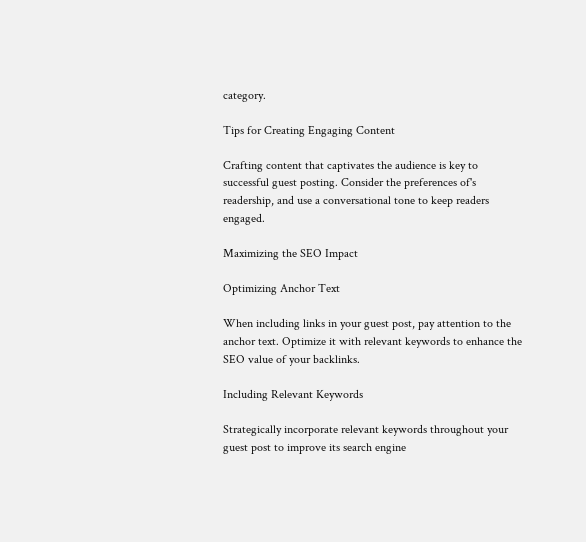category.

Tips for Creating Engaging Content

Crafting content that captivates the audience is key to successful guest posting. Consider the preferences of's readership, and use a conversational tone to keep readers engaged.

Maximizing the SEO Impact

Optimizing Anchor Text

When including links in your guest post, pay attention to the anchor text. Optimize it with relevant keywords to enhance the SEO value of your backlinks.

Including Relevant Keywords

Strategically incorporate relevant keywords throughout your guest post to improve its search engine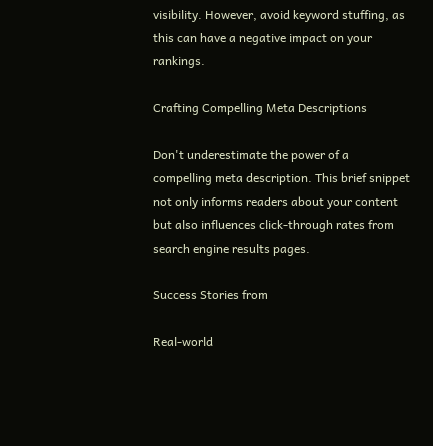visibility. However, avoid keyword stuffing, as this can have a negative impact on your rankings.

Crafting Compelling Meta Descriptions

Don't underestimate the power of a compelling meta description. This brief snippet not only informs readers about your content but also influences click-through rates from search engine results pages.

Success Stories from

Real-world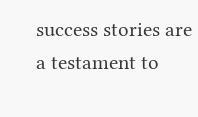success stories are a testament to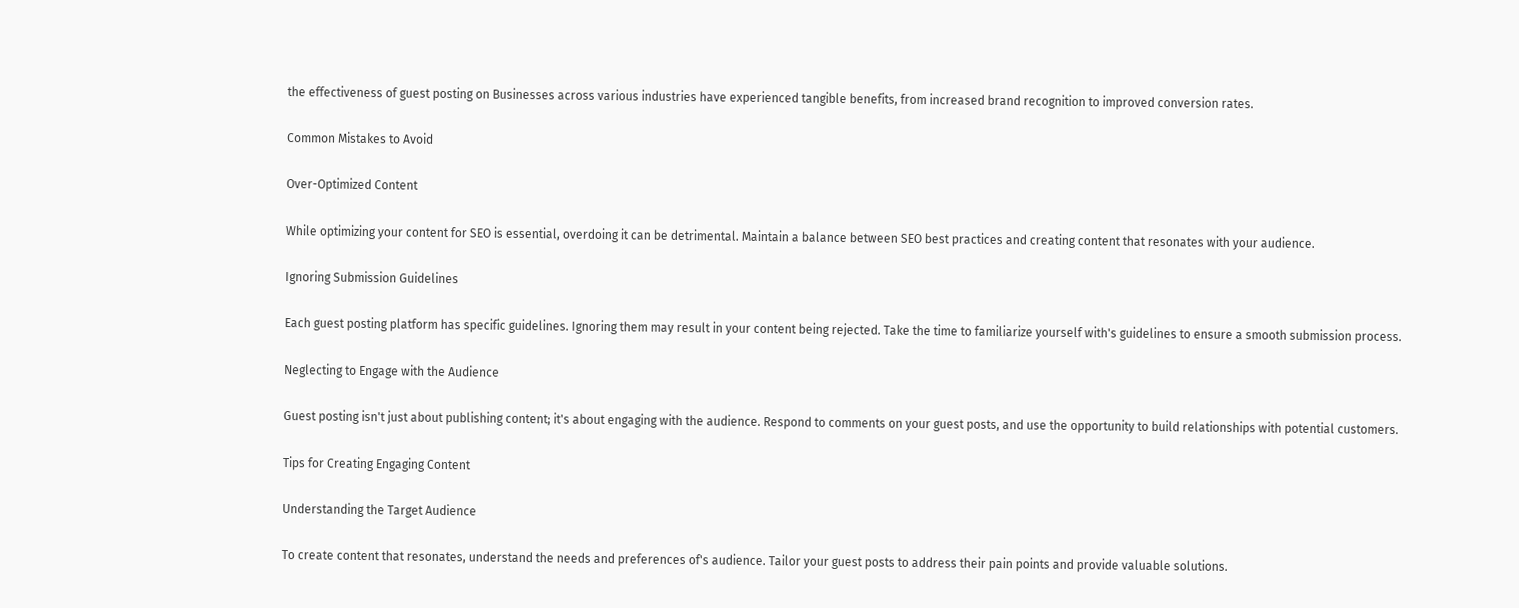the effectiveness of guest posting on Businesses across various industries have experienced tangible benefits, from increased brand recognition to improved conversion rates.

Common Mistakes to Avoid

Over-Optimized Content

While optimizing your content for SEO is essential, overdoing it can be detrimental. Maintain a balance between SEO best practices and creating content that resonates with your audience.

Ignoring Submission Guidelines

Each guest posting platform has specific guidelines. Ignoring them may result in your content being rejected. Take the time to familiarize yourself with's guidelines to ensure a smooth submission process.

Neglecting to Engage with the Audience

Guest posting isn't just about publishing content; it's about engaging with the audience. Respond to comments on your guest posts, and use the opportunity to build relationships with potential customers.

Tips for Creating Engaging Content

Understanding the Target Audience

To create content that resonates, understand the needs and preferences of's audience. Tailor your guest posts to address their pain points and provide valuable solutions.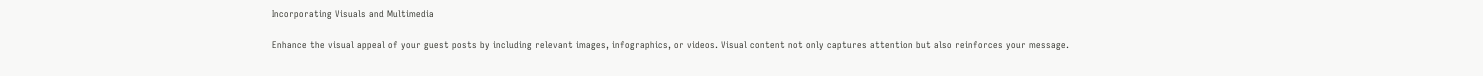Incorporating Visuals and Multimedia

Enhance the visual appeal of your guest posts by including relevant images, infographics, or videos. Visual content not only captures attention but also reinforces your message.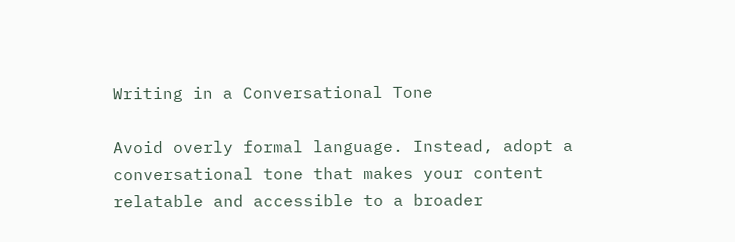Writing in a Conversational Tone

Avoid overly formal language. Instead, adopt a conversational tone that makes your content relatable and accessible to a broader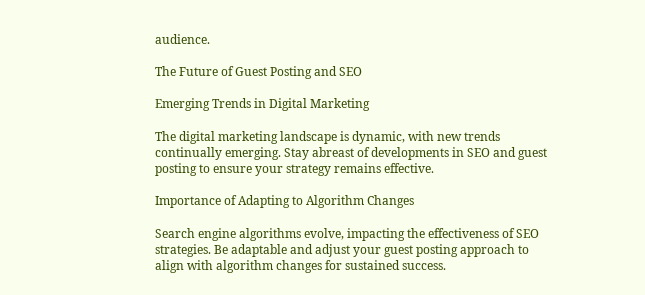audience.

The Future of Guest Posting and SEO

Emerging Trends in Digital Marketing

The digital marketing landscape is dynamic, with new trends continually emerging. Stay abreast of developments in SEO and guest posting to ensure your strategy remains effective.

Importance of Adapting to Algorithm Changes

Search engine algorithms evolve, impacting the effectiveness of SEO strategies. Be adaptable and adjust your guest posting approach to align with algorithm changes for sustained success.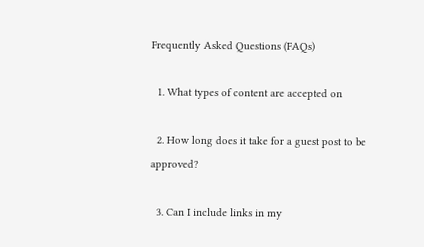Frequently Asked Questions (FAQs)

  1. What types of content are accepted on

  2. How long does it take for a guest post to be approved?

  3. Can I include links in my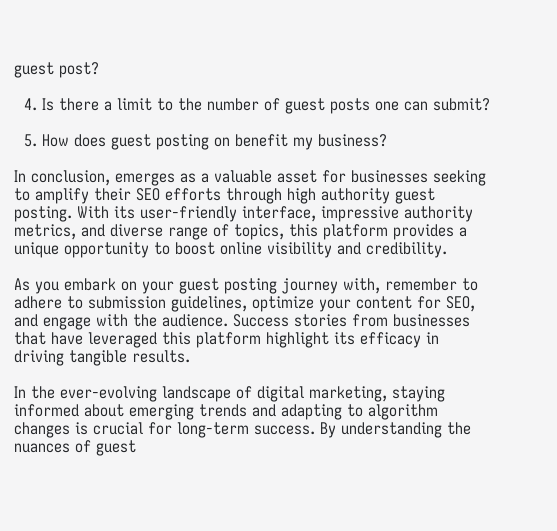guest post?

  4. Is there a limit to the number of guest posts one can submit?

  5. How does guest posting on benefit my business?

In conclusion, emerges as a valuable asset for businesses seeking to amplify their SEO efforts through high authority guest posting. With its user-friendly interface, impressive authority metrics, and diverse range of topics, this platform provides a unique opportunity to boost online visibility and credibility.

As you embark on your guest posting journey with, remember to adhere to submission guidelines, optimize your content for SEO, and engage with the audience. Success stories from businesses that have leveraged this platform highlight its efficacy in driving tangible results.

In the ever-evolving landscape of digital marketing, staying informed about emerging trends and adapting to algorithm changes is crucial for long-term success. By understanding the nuances of guest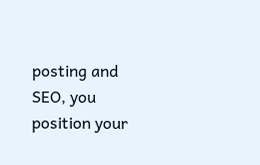posting and SEO, you position your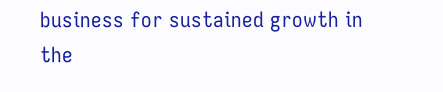business for sustained growth in the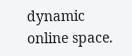dynamic online space.